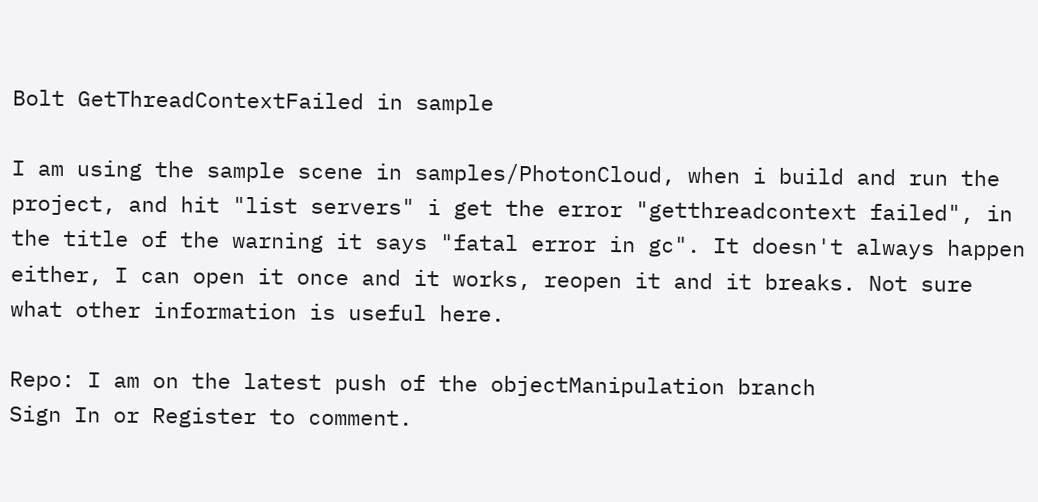Bolt GetThreadContextFailed in sample

I am using the sample scene in samples/PhotonCloud, when i build and run the project, and hit "list servers" i get the error "getthreadcontext failed", in the title of the warning it says "fatal error in gc". It doesn't always happen either, I can open it once and it works, reopen it and it breaks. Not sure what other information is useful here.

Repo: I am on the latest push of the objectManipulation branch
Sign In or Register to comment.